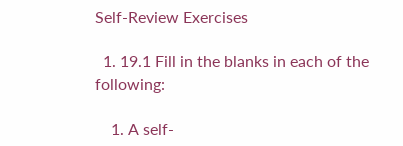Self-Review Exercises

  1. 19.1 Fill in the blanks in each of the following:

    1. A self-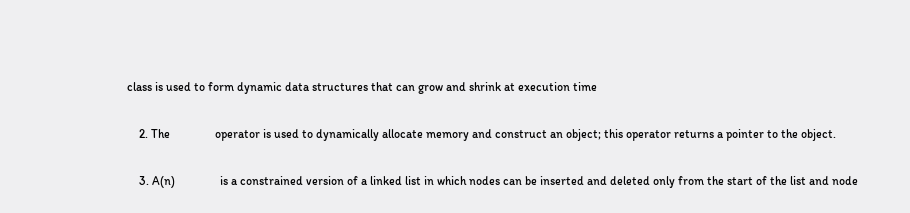class is used to form dynamic data structures that can grow and shrink at execution time

    2. The               operator is used to dynamically allocate memory and construct an object; this operator returns a pointer to the object.

    3. A(n)               is a constrained version of a linked list in which nodes can be inserted and deleted only from the start of the list and node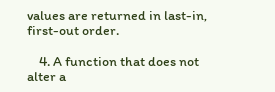values are returned in last-in, first-out order.

    4. A function that does not alter a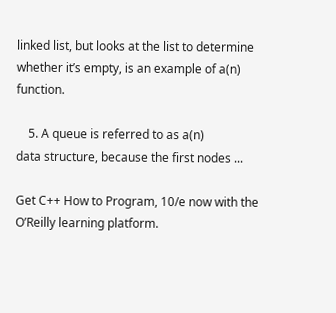linked list, but looks at the list to determine whether it’s empty, is an example of a(n)               function.

    5. A queue is referred to as a(n)               data structure, because the first nodes ...

Get C++ How to Program, 10/e now with the O’Reilly learning platform.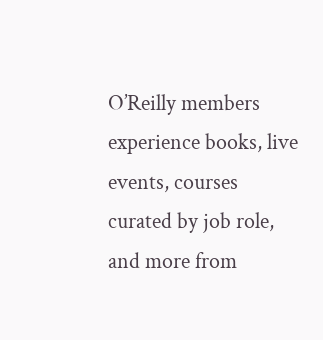O’Reilly members experience books, live events, courses curated by job role, and more from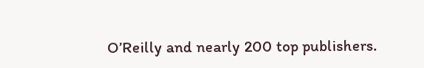O’Reilly and nearly 200 top publishers.